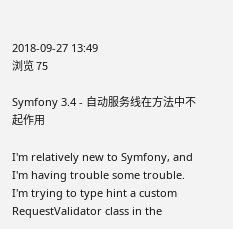2018-09-27 13:49
浏览 75

Symfony 3.4 - 自动服务线在方法中不起作用

I'm relatively new to Symfony, and I'm having trouble some trouble. I'm trying to type hint a custom RequestValidator class in the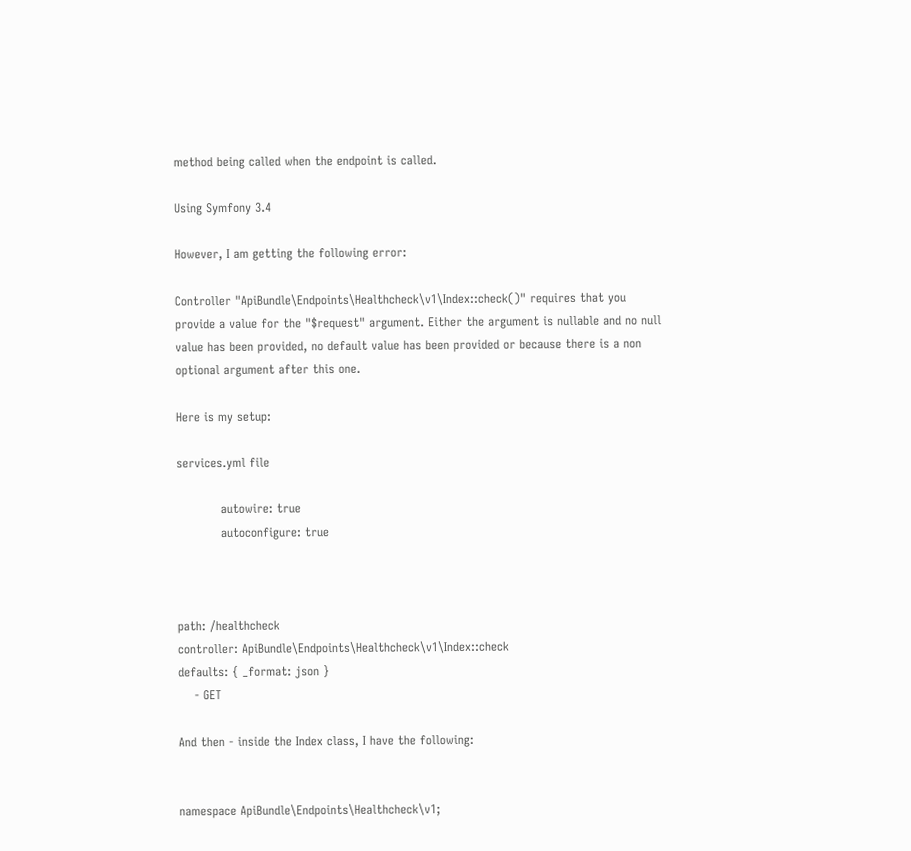method being called when the endpoint is called.

Using Symfony 3.4

However, I am getting the following error:

Controller "ApiBundle\Endpoints\Healthcheck\v1\Index::check()" requires that you provide a value for the "$request" argument. Either the argument is nullable and no null value has been provided, no default value has been provided or because there is a non optional argument after this one.

Here is my setup:

services.yml file

           autowire: true
           autoconfigure: true



path: /healthcheck
controller: ApiBundle\Endpoints\Healthcheck\v1\Index::check
defaults: { _format: json }
    - GET

And then - inside the Index class, I have the following:


namespace ApiBundle\Endpoints\Healthcheck\v1;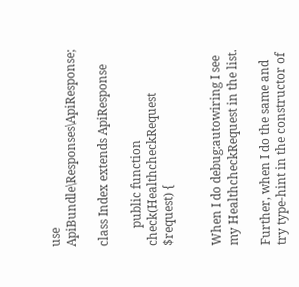use ApiBundle\Responses\ApiResponse;

class Index extends ApiResponse

      public function check(HealthcheckRequest $request) {


When I do debug:autowiring I see my HealthcheckRequest in the list.

Further, when I do the same and try type-hint in the constructor of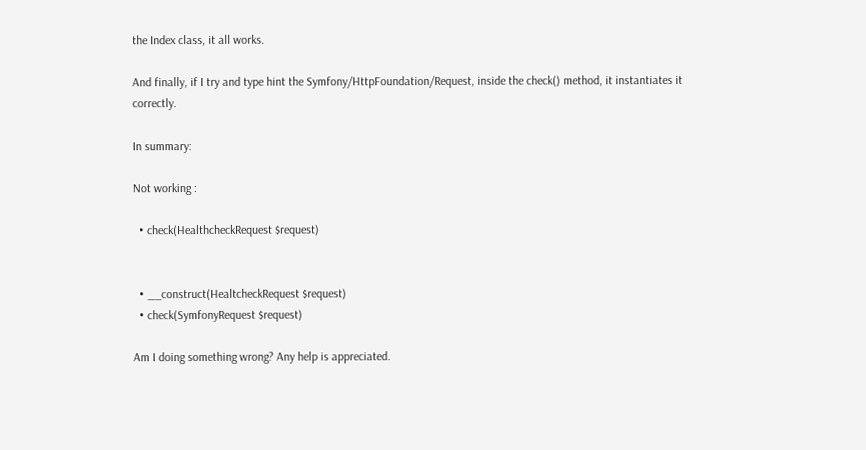the Index class, it all works.

And finally, if I try and type hint the Symfony/HttpFoundation/Request, inside the check() method, it instantiates it correctly.

In summary:

Not working :

  • check(HealthcheckRequest $request)


  • __construct(HealtcheckRequest $request)
  • check(SymfonyRequest $request)

Am I doing something wrong? Any help is appreciated.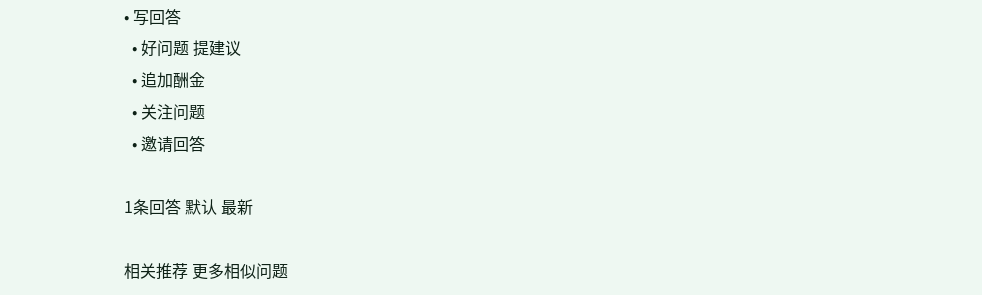• 写回答
  • 好问题 提建议
  • 追加酬金
  • 关注问题
  • 邀请回答

1条回答 默认 最新

相关推荐 更多相似问题